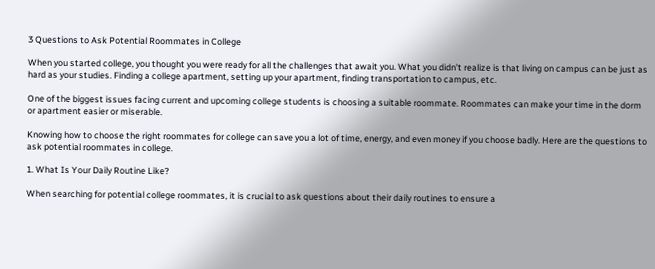3 Questions to Ask Potential Roommates in College

When you started college, you thought you were ready for all the challenges that await you. What you didn’t realize is that living on campus can be just as hard as your studies. Finding a college apartment, setting up your apartment, finding transportation to campus, etc.

One of the biggest issues facing current and upcoming college students is choosing a suitable roommate. Roommates can make your time in the dorm or apartment easier or miserable.

Knowing how to choose the right roommates for college can save you a lot of time, energy, and even money if you choose badly. Here are the questions to ask potential roommates in college.

1. What Is Your Daily Routine Like?

When searching for potential college roommates, it is crucial to ask questions about their daily routines to ensure a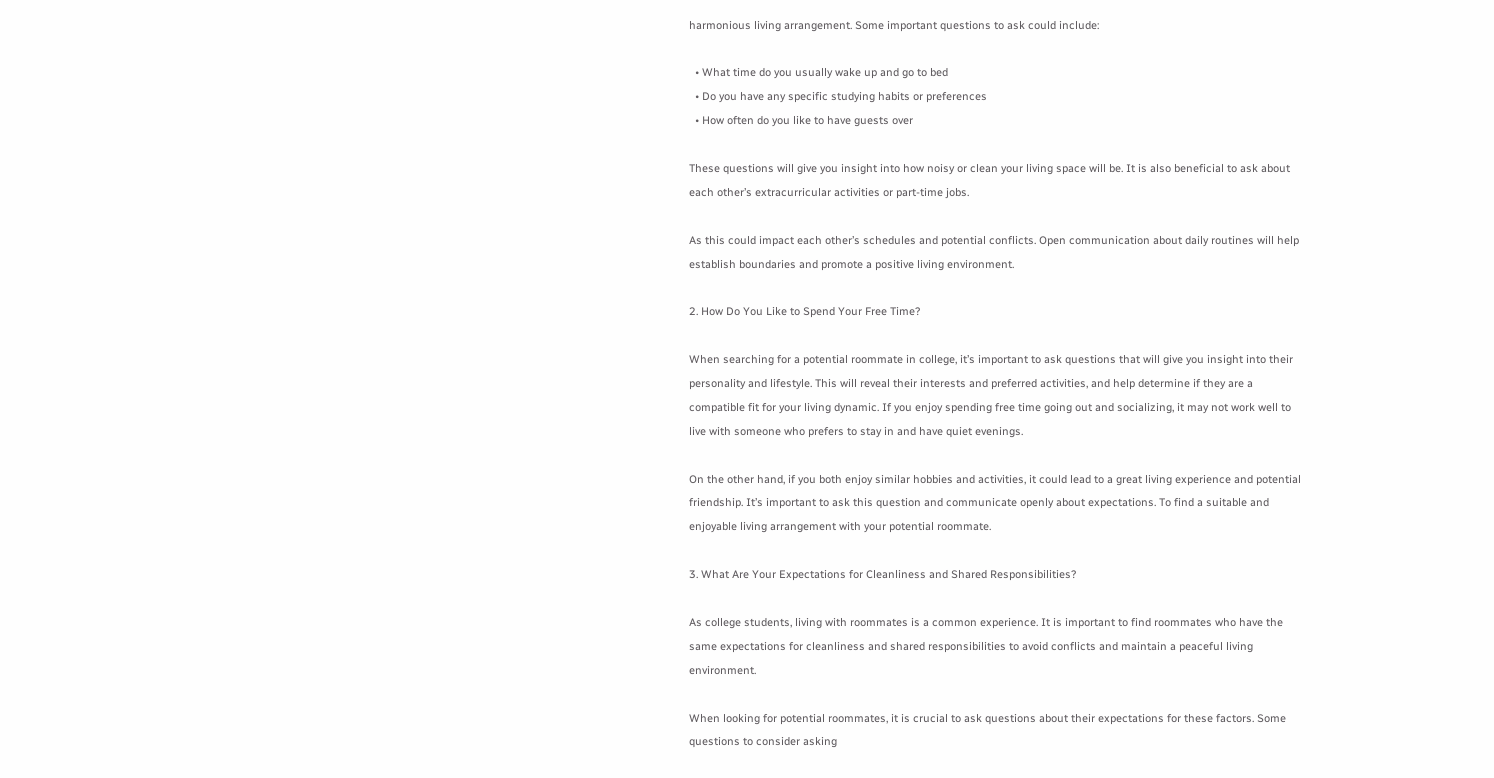harmonious living arrangement. Some important questions to ask could include:

  • What time do you usually wake up and go to bed
  • Do you have any specific studying habits or preferences
  • How often do you like to have guests over

These questions will give you insight into how noisy or clean your living space will be. It is also beneficial to ask about each other’s extracurricular activities or part-time jobs.

As this could impact each other’s schedules and potential conflicts. Open communication about daily routines will help establish boundaries and promote a positive living environment.

2. How Do You Like to Spend Your Free Time?

When searching for a potential roommate in college, it’s important to ask questions that will give you insight into their personality and lifestyle. This will reveal their interests and preferred activities, and help determine if they are a compatible fit for your living dynamic. If you enjoy spending free time going out and socializing, it may not work well to live with someone who prefers to stay in and have quiet evenings.

On the other hand, if you both enjoy similar hobbies and activities, it could lead to a great living experience and potential friendship. It’s important to ask this question and communicate openly about expectations. To find a suitable and enjoyable living arrangement with your potential roommate.

3. What Are Your Expectations for Cleanliness and Shared Responsibilities?

As college students, living with roommates is a common experience. It is important to find roommates who have the same expectations for cleanliness and shared responsibilities to avoid conflicts and maintain a peaceful living environment.

When looking for potential roommates, it is crucial to ask questions about their expectations for these factors. Some questions to consider asking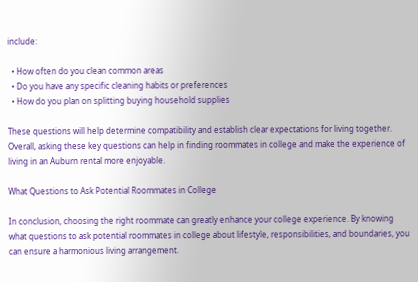include:

  • How often do you clean common areas
  • Do you have any specific cleaning habits or preferences
  • How do you plan on splitting buying household supplies

These questions will help determine compatibility and establish clear expectations for living together. Overall, asking these key questions can help in finding roommates in college and make the experience of living in an Auburn rental more enjoyable.

What Questions to Ask Potential Roommates in College

In conclusion, choosing the right roommate can greatly enhance your college experience. By knowing what questions to ask potential roommates in college about lifestyle, responsibilities, and boundaries, you can ensure a harmonious living arrangement.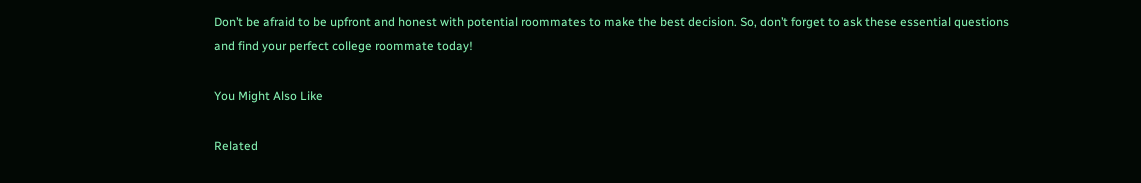Don’t be afraid to be upfront and honest with potential roommates to make the best decision. So, don’t forget to ask these essential questions and find your perfect college roommate today!

You Might Also Like

Related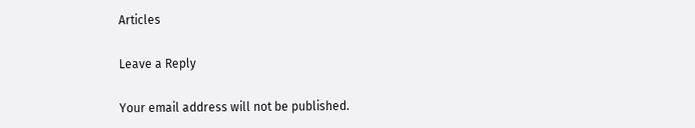Articles

Leave a Reply

Your email address will not be published.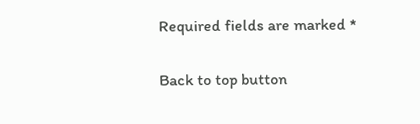Required fields are marked *

Back to top button